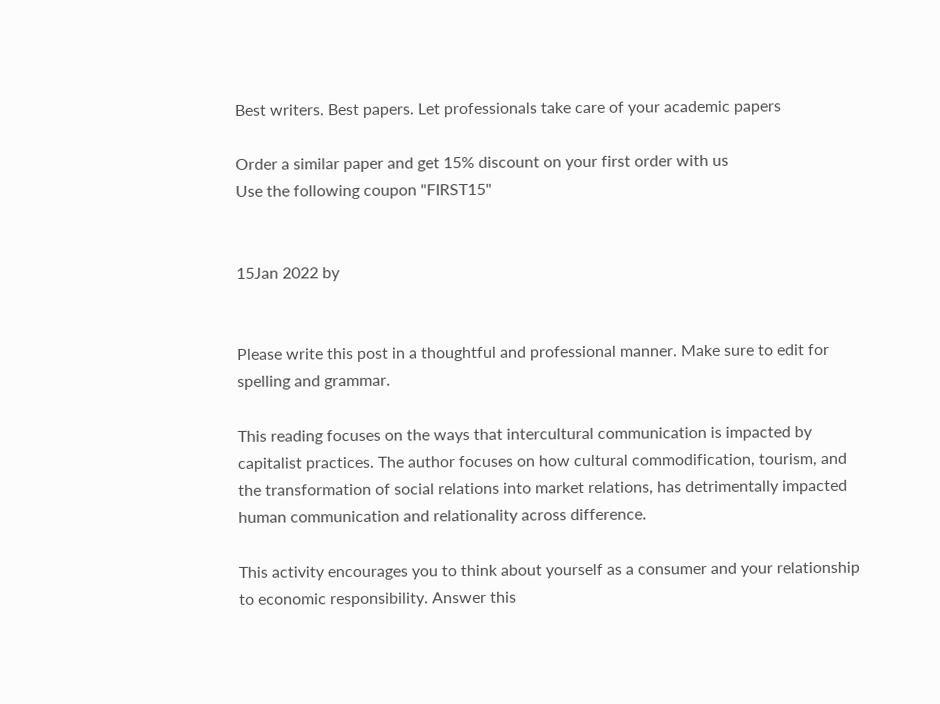Best writers. Best papers. Let professionals take care of your academic papers

Order a similar paper and get 15% discount on your first order with us
Use the following coupon "FIRST15"


15Jan 2022 by


Please write this post in a thoughtful and professional manner. Make sure to edit for spelling and grammar.

This reading focuses on the ways that intercultural communication is impacted by capitalist practices. The author focuses on how cultural commodification, tourism, and the transformation of social relations into market relations, has detrimentally impacted human communication and relationality across difference.

This activity encourages you to think about yourself as a consumer and your relationship to economic responsibility. Answer this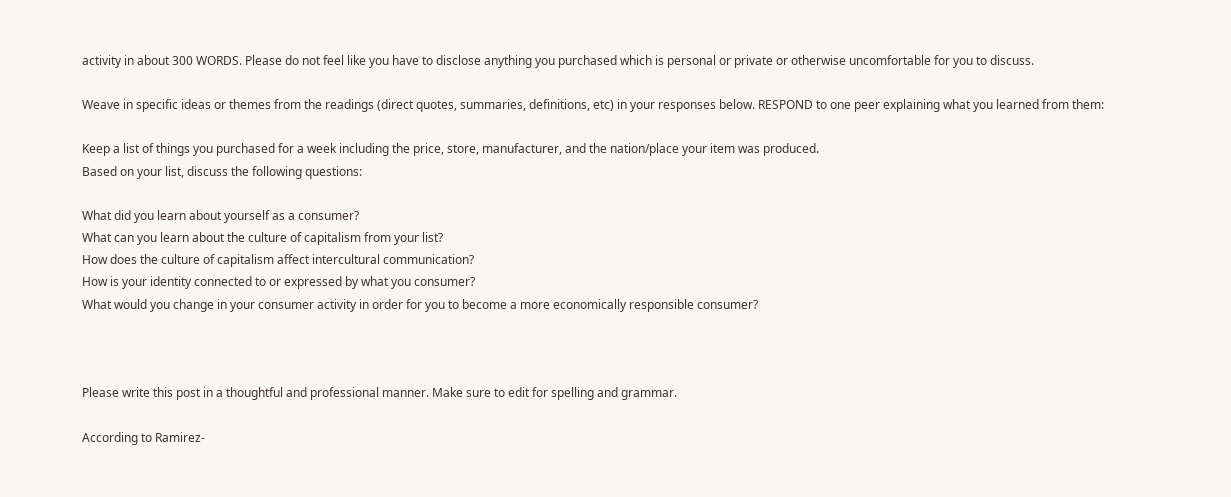activity in about 300 WORDS. Please do not feel like you have to disclose anything you purchased which is personal or private or otherwise uncomfortable for you to discuss.

Weave in specific ideas or themes from the readings (direct quotes, summaries, definitions, etc) in your responses below. RESPOND to one peer explaining what you learned from them:

Keep a list of things you purchased for a week including the price, store, manufacturer, and the nation/place your item was produced.
Based on your list, discuss the following questions:

What did you learn about yourself as a consumer?
What can you learn about the culture of capitalism from your list?
How does the culture of capitalism affect intercultural communication?
How is your identity connected to or expressed by what you consumer?
What would you change in your consumer activity in order for you to become a more economically responsible consumer?



Please write this post in a thoughtful and professional manner. Make sure to edit for spelling and grammar.

According to Ramirez-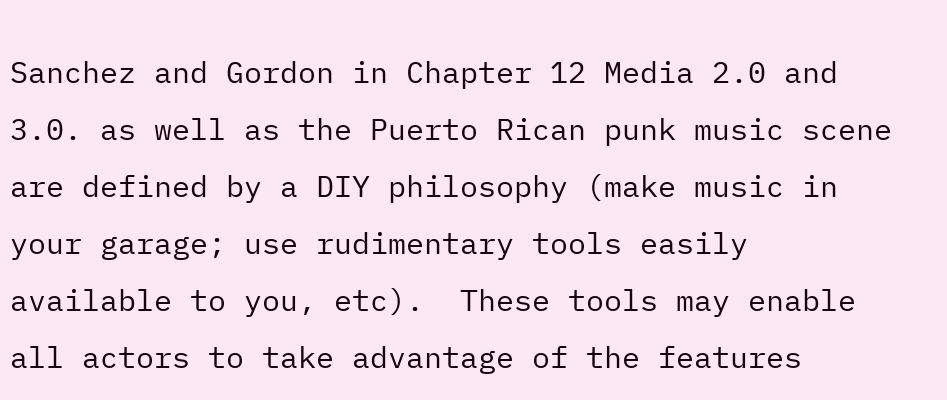Sanchez and Gordon in Chapter 12 Media 2.0 and 3.0. as well as the Puerto Rican punk music scene are defined by a DIY philosophy (make music in your garage; use rudimentary tools easily available to you, etc).  These tools may enable all actors to take advantage of the features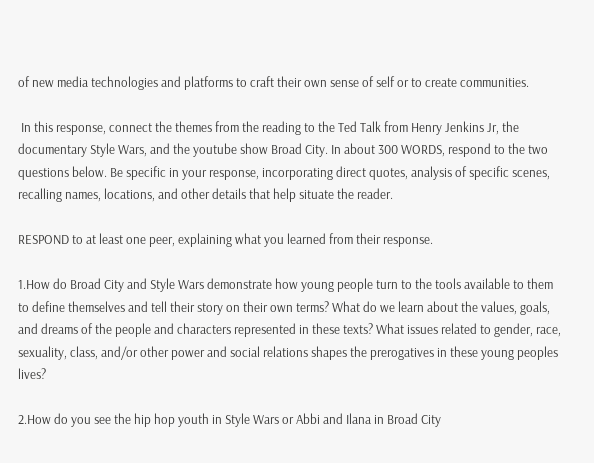of new media technologies and platforms to craft their own sense of self or to create communities.

 In this response, connect the themes from the reading to the Ted Talk from Henry Jenkins Jr, the documentary Style Wars, and the youtube show Broad City. In about 300 WORDS, respond to the two questions below. Be specific in your response, incorporating direct quotes, analysis of specific scenes, recalling names, locations, and other details that help situate the reader.

RESPOND to at least one peer, explaining what you learned from their response.

1.How do Broad City and Style Wars demonstrate how young people turn to the tools available to them to define themselves and tell their story on their own terms? What do we learn about the values, goals, and dreams of the people and characters represented in these texts? What issues related to gender, race, sexuality, class, and/or other power and social relations shapes the prerogatives in these young peoples lives?

2.How do you see the hip hop youth in Style Wars or Abbi and Ilana in Broad City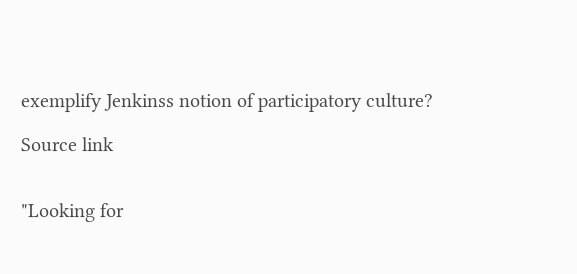exemplify Jenkinss notion of participatory culture?

Source link


"Looking for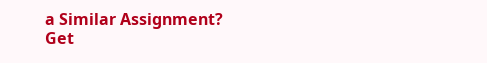a Similar Assignment? Get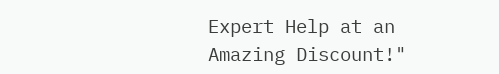Expert Help at an Amazing Discount!"